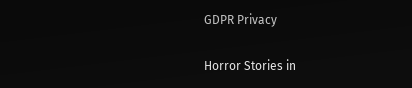GDPR Privacy

Horror Stories in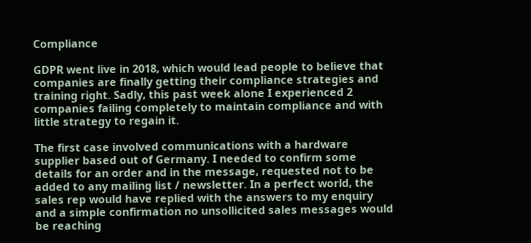Compliance

GDPR went live in 2018, which would lead people to believe that companies are finally getting their compliance strategies and training right. Sadly, this past week alone I experienced 2 companies failing completely to maintain compliance and with little strategy to regain it.

The first case involved communications with a hardware supplier based out of Germany. I needed to confirm some details for an order and in the message, requested not to be added to any mailing list / newsletter. In a perfect world, the sales rep would have replied with the answers to my enquiry and a simple confirmation no unsollicited sales messages would be reaching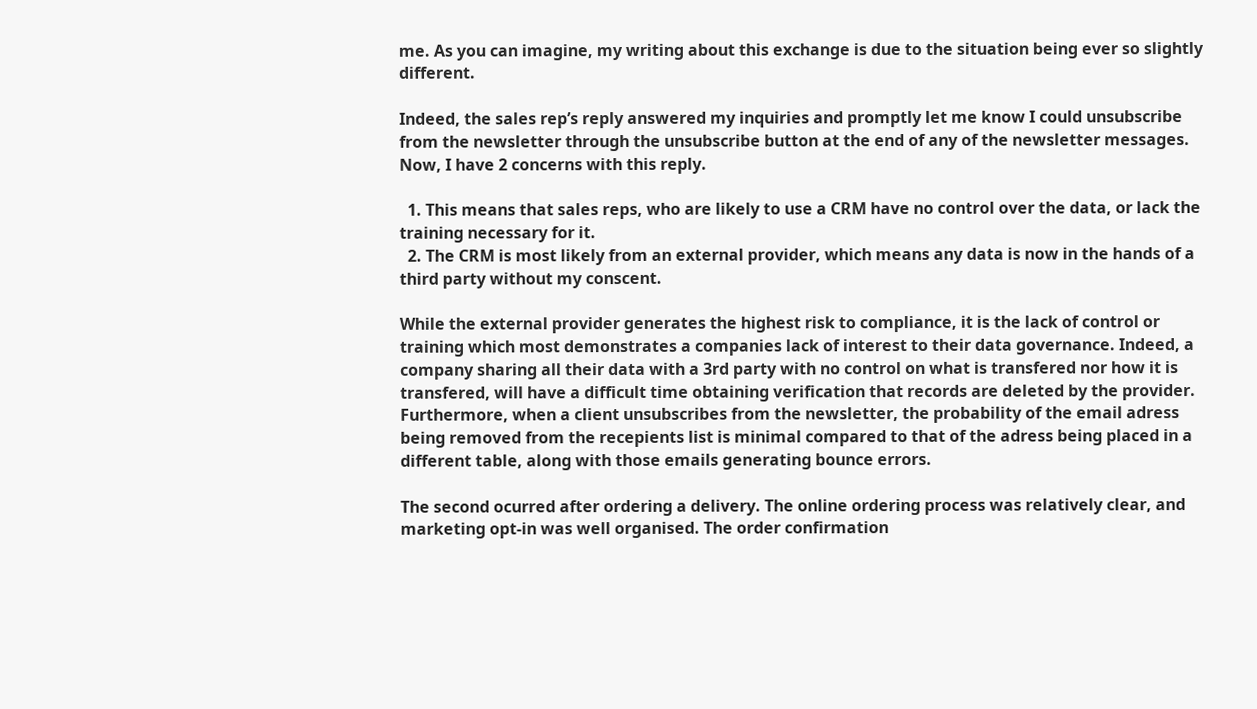me. As you can imagine, my writing about this exchange is due to the situation being ever so slightly different.

Indeed, the sales rep’s reply answered my inquiries and promptly let me know I could unsubscribe from the newsletter through the unsubscribe button at the end of any of the newsletter messages. Now, I have 2 concerns with this reply.

  1. This means that sales reps, who are likely to use a CRM have no control over the data, or lack the training necessary for it.
  2. The CRM is most likely from an external provider, which means any data is now in the hands of a third party without my conscent.

While the external provider generates the highest risk to compliance, it is the lack of control or training which most demonstrates a companies lack of interest to their data governance. Indeed, a company sharing all their data with a 3rd party with no control on what is transfered nor how it is transfered, will have a difficult time obtaining verification that records are deleted by the provider. Furthermore, when a client unsubscribes from the newsletter, the probability of the email adress being removed from the recepients list is minimal compared to that of the adress being placed in a different table, along with those emails generating bounce errors.

The second ocurred after ordering a delivery. The online ordering process was relatively clear, and marketing opt-in was well organised. The order confirmation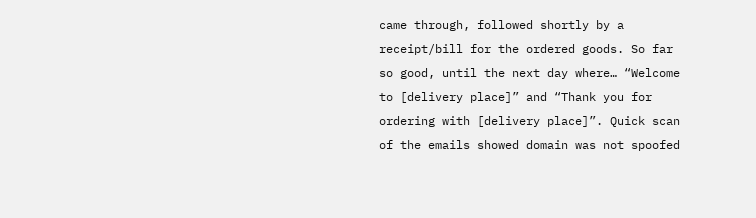came through, followed shortly by a receipt/bill for the ordered goods. So far so good, until the next day where… “Welcome to [delivery place]” and “Thank you for ordering with [delivery place]”. Quick scan of the emails showed domain was not spoofed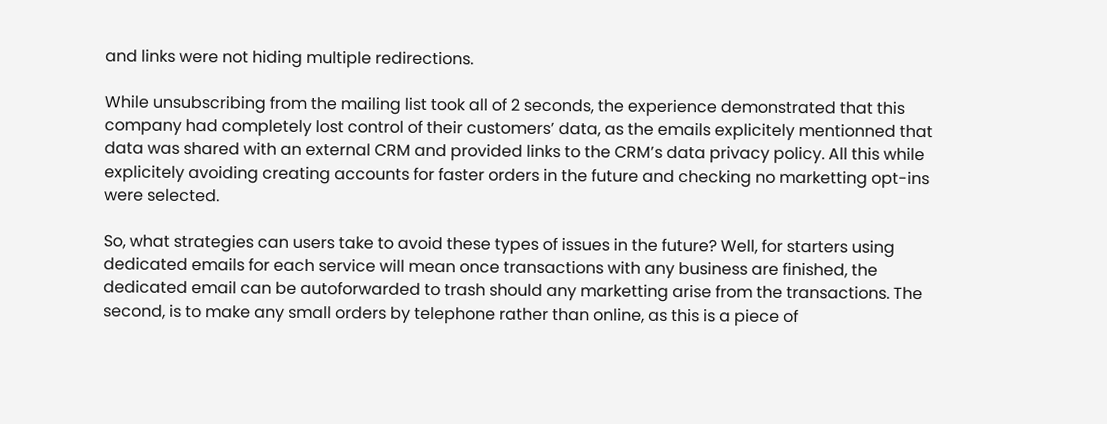and links were not hiding multiple redirections.

While unsubscribing from the mailing list took all of 2 seconds, the experience demonstrated that this company had completely lost control of their customers’ data, as the emails explicitely mentionned that data was shared with an external CRM and provided links to the CRM’s data privacy policy. All this while explicitely avoiding creating accounts for faster orders in the future and checking no marketting opt-ins were selected.

So, what strategies can users take to avoid these types of issues in the future? Well, for starters using dedicated emails for each service will mean once transactions with any business are finished, the dedicated email can be autoforwarded to trash should any marketting arise from the transactions. The second, is to make any small orders by telephone rather than online, as this is a piece of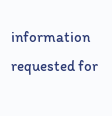information requested for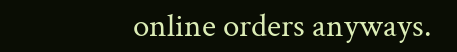online orders anyways.